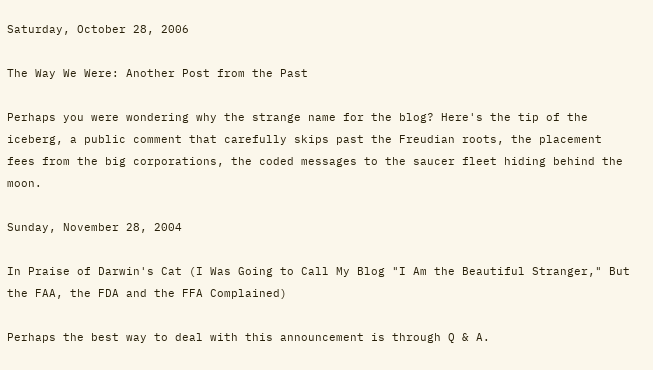Saturday, October 28, 2006

The Way We Were: Another Post from the Past

Perhaps you were wondering why the strange name for the blog? Here's the tip of the iceberg, a public comment that carefully skips past the Freudian roots, the placement fees from the big corporations, the coded messages to the saucer fleet hiding behind the moon.

Sunday, November 28, 2004

In Praise of Darwin's Cat (I Was Going to Call My Blog "I Am the Beautiful Stranger," But the FAA, the FDA and the FFA Complained)

Perhaps the best way to deal with this announcement is through Q & A.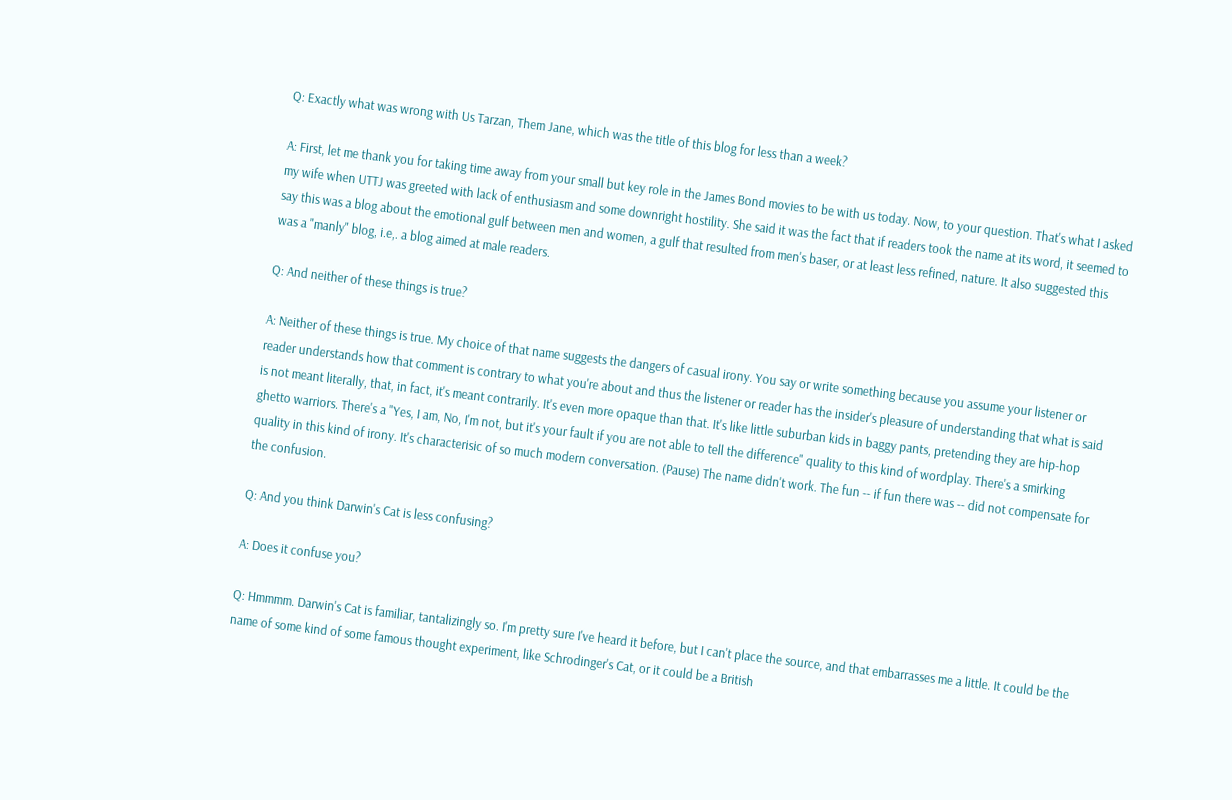Q: Exactly what was wrong with Us Tarzan, Them Jane, which was the title of this blog for less than a week?

A: First, let me thank you for taking time away from your small but key role in the James Bond movies to be with us today. Now, to your question. That's what I asked my wife when UTTJ was greeted with lack of enthusiasm and some downright hostility. She said it was the fact that if readers took the name at its word, it seemed to say this was a blog about the emotional gulf between men and women, a gulf that resulted from men's baser, or at least less refined, nature. It also suggested this was a "manly" blog, i.e,. a blog aimed at male readers.

Q: And neither of these things is true?

A: Neither of these things is true. My choice of that name suggests the dangers of casual irony. You say or write something because you assume your listener or reader understands how that comment is contrary to what you're about and thus the listener or reader has the insider's pleasure of understanding that what is said is not meant literally, that, in fact, it's meant contrarily. It's even more opaque than that. It's like little suburban kids in baggy pants, pretending they are hip-hop ghetto warriors. There's a "Yes, I am, No, I'm not, but it's your fault if you are not able to tell the difference" quality to this kind of wordplay. There's a smirking quality in this kind of irony. It's characterisic of so much modern conversation. (Pause) The name didn't work. The fun -- if fun there was -- did not compensate for the confusion.

Q: And you think Darwin's Cat is less confusing?

A: Does it confuse you?

Q: Hmmmm. Darwin's Cat is familiar, tantalizingly so. I'm pretty sure I've heard it before, but I can't place the source, and that embarrasses me a little. It could be the name of some kind of some famous thought experiment, like Schrodinger's Cat, or it could be a British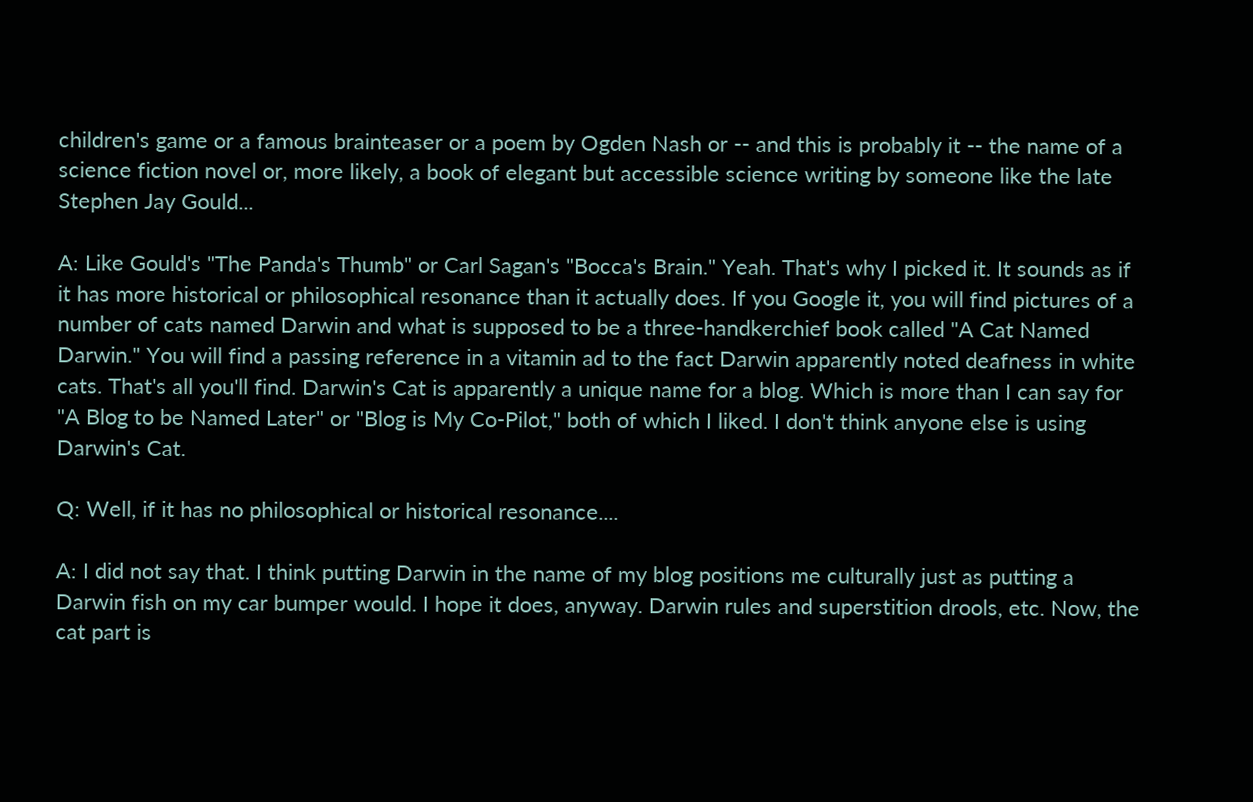children's game or a famous brainteaser or a poem by Ogden Nash or -- and this is probably it -- the name of a science fiction novel or, more likely, a book of elegant but accessible science writing by someone like the late Stephen Jay Gould...

A: Like Gould's "The Panda's Thumb" or Carl Sagan's "Bocca's Brain." Yeah. That's why I picked it. It sounds as if it has more historical or philosophical resonance than it actually does. If you Google it, you will find pictures of a number of cats named Darwin and what is supposed to be a three-handkerchief book called "A Cat Named Darwin." You will find a passing reference in a vitamin ad to the fact Darwin apparently noted deafness in white cats. That's all you'll find. Darwin's Cat is apparently a unique name for a blog. Which is more than I can say for "A Blog to be Named Later" or "Blog is My Co-Pilot," both of which I liked. I don't think anyone else is using Darwin's Cat.

Q: Well, if it has no philosophical or historical resonance....

A: I did not say that. I think putting Darwin in the name of my blog positions me culturally just as putting a Darwin fish on my car bumper would. I hope it does, anyway. Darwin rules and superstition drools, etc. Now, the cat part is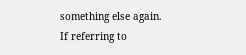something else again. If referring to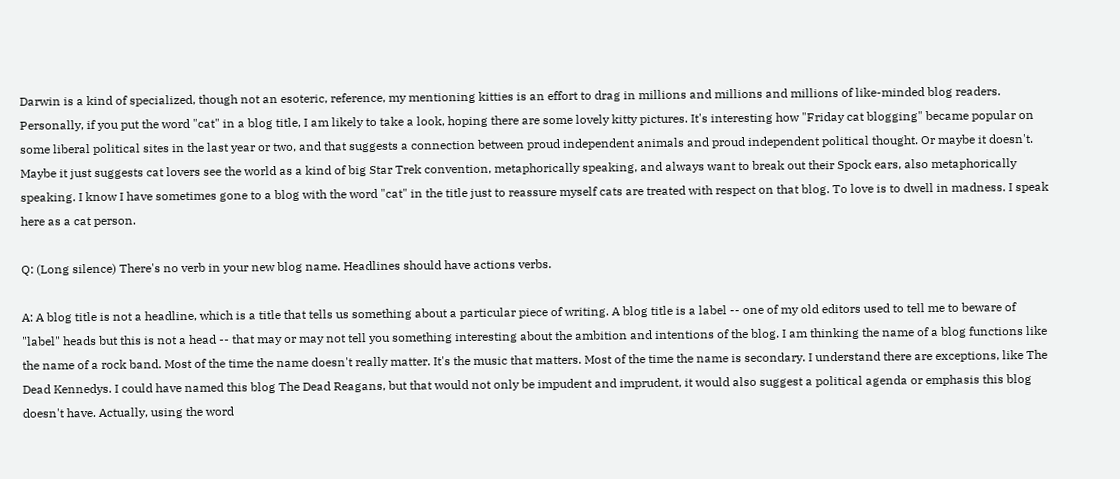Darwin is a kind of specialized, though not an esoteric, reference, my mentioning kitties is an effort to drag in millions and millions and millions of like-minded blog readers. Personally, if you put the word "cat" in a blog title, I am likely to take a look, hoping there are some lovely kitty pictures. It's interesting how "Friday cat blogging" became popular on some liberal political sites in the last year or two, and that suggests a connection between proud independent animals and proud independent political thought. Or maybe it doesn't. Maybe it just suggests cat lovers see the world as a kind of big Star Trek convention, metaphorically speaking, and always want to break out their Spock ears, also metaphorically speaking. I know I have sometimes gone to a blog with the word "cat" in the title just to reassure myself cats are treated with respect on that blog. To love is to dwell in madness. I speak here as a cat person.

Q: (Long silence) There's no verb in your new blog name. Headlines should have actions verbs.

A: A blog title is not a headline, which is a title that tells us something about a particular piece of writing. A blog title is a label -- one of my old editors used to tell me to beware of "label" heads but this is not a head -- that may or may not tell you something interesting about the ambition and intentions of the blog. I am thinking the name of a blog functions like the name of a rock band. Most of the time the name doesn't really matter. It's the music that matters. Most of the time the name is secondary. I understand there are exceptions, like The Dead Kennedys. I could have named this blog The Dead Reagans, but that would not only be impudent and imprudent, it would also suggest a political agenda or emphasis this blog doesn't have. Actually, using the word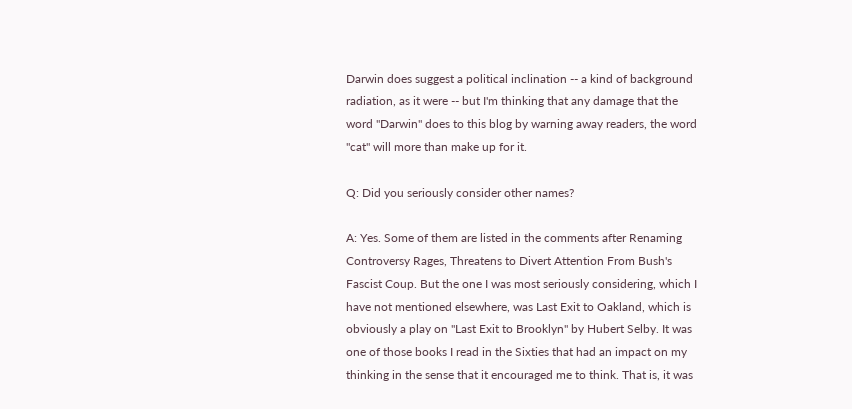Darwin does suggest a political inclination -- a kind of background radiation, as it were -- but I'm thinking that any damage that the word "Darwin" does to this blog by warning away readers, the word "cat" will more than make up for it.

Q: Did you seriously consider other names?

A: Yes. Some of them are listed in the comments after Renaming Controversy Rages, Threatens to Divert Attention From Bush's Fascist Coup. But the one I was most seriously considering, which I have not mentioned elsewhere, was Last Exit to Oakland, which is obviously a play on "Last Exit to Brooklyn" by Hubert Selby. It was one of those books I read in the Sixties that had an impact on my thinking in the sense that it encouraged me to think. That is, it was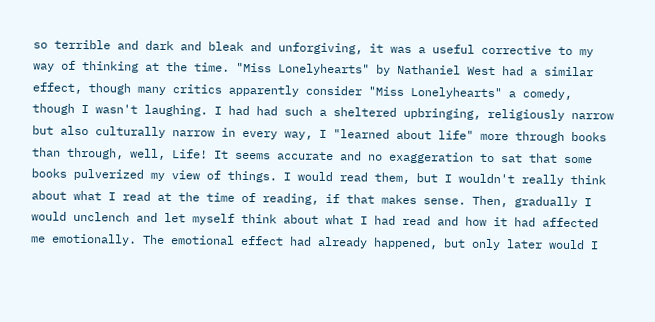so terrible and dark and bleak and unforgiving, it was a useful corrective to my way of thinking at the time. "Miss Lonelyhearts" by Nathaniel West had a similar effect, though many critics apparently consider "Miss Lonelyhearts" a comedy, though I wasn't laughing. I had had such a sheltered upbringing, religiously narrow but also culturally narrow in every way, I "learned about life" more through books than through, well, Life! It seems accurate and no exaggeration to sat that some books pulverized my view of things. I would read them, but I wouldn't really think about what I read at the time of reading, if that makes sense. Then, gradually I would unclench and let myself think about what I had read and how it had affected me emotionally. The emotional effect had already happened, but only later would I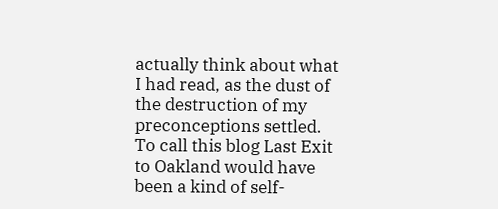actually think about what I had read, as the dust of the destruction of my preconceptions settled. To call this blog Last Exit to Oakland would have been a kind of self-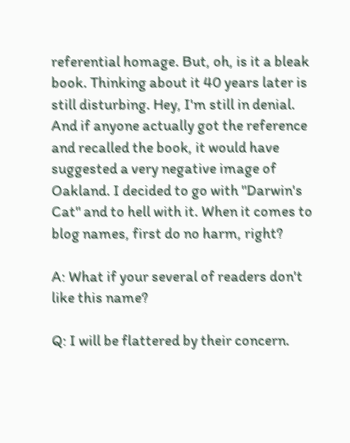referential homage. But, oh, is it a bleak book. Thinking about it 40 years later is still disturbing. Hey, I'm still in denial. And if anyone actually got the reference and recalled the book, it would have suggested a very negative image of Oakland. I decided to go with "Darwin's Cat" and to hell with it. When it comes to blog names, first do no harm, right?

A: What if your several of readers don't like this name?

Q: I will be flattered by their concern.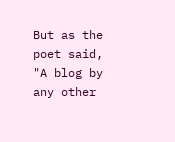But as the poet said, "A blog by any other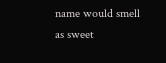name would smell as sweet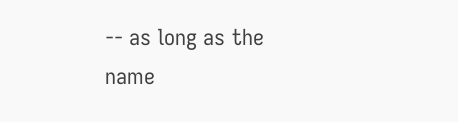-- as long as the name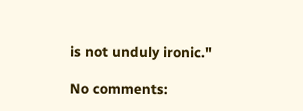is not unduly ironic."

No comments: